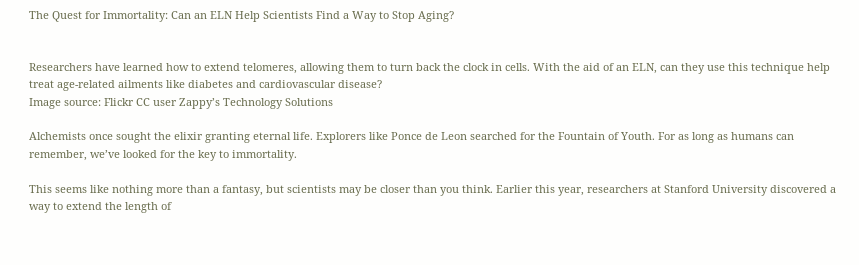The Quest for Immortality: Can an ELN Help Scientists Find a Way to Stop Aging?


Researchers have learned how to extend telomeres, allowing them to turn back the clock in cells. With the aid of an ELN, can they use this technique help treat age-related ailments like diabetes and cardiovascular disease?
Image source: Flickr CC user Zappy’s Technology Solutions

Alchemists once sought the elixir granting eternal life. Explorers like Ponce de Leon searched for the Fountain of Youth. For as long as humans can remember, we’ve looked for the key to immortality.

This seems like nothing more than a fantasy, but scientists may be closer than you think. Earlier this year, researchers at Stanford University discovered a way to extend the length of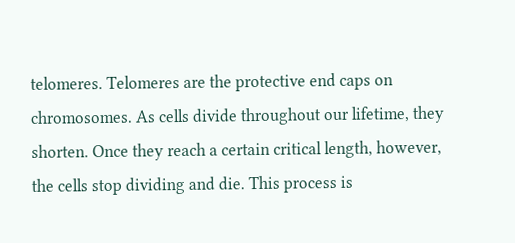telomeres. Telomeres are the protective end caps on chromosomes. As cells divide throughout our lifetime, they shorten. Once they reach a certain critical length, however, the cells stop dividing and die. This process is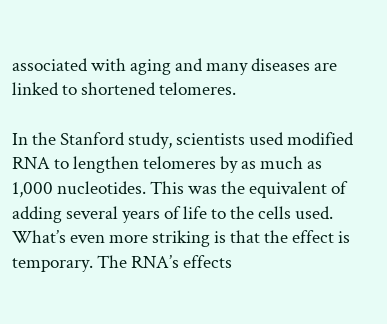associated with aging and many diseases are linked to shortened telomeres.

In the Stanford study, scientists used modified RNA to lengthen telomeres by as much as 1,000 nucleotides. This was the equivalent of adding several years of life to the cells used. What’s even more striking is that the effect is temporary. The RNA’s effects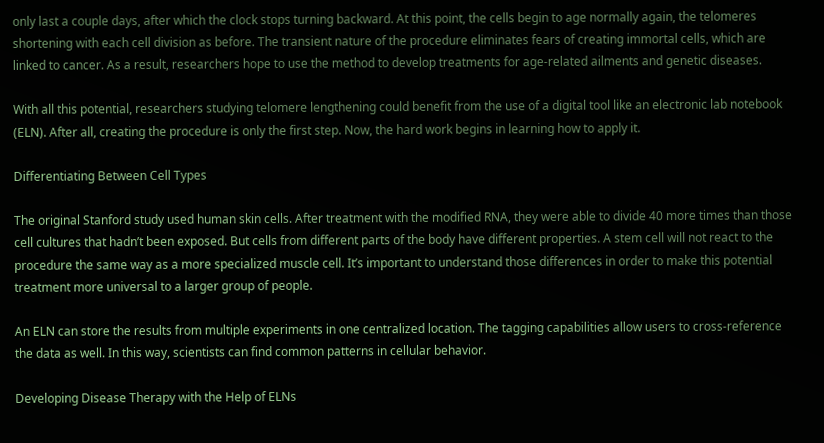only last a couple days, after which the clock stops turning backward. At this point, the cells begin to age normally again, the telomeres shortening with each cell division as before. The transient nature of the procedure eliminates fears of creating immortal cells, which are linked to cancer. As a result, researchers hope to use the method to develop treatments for age-related ailments and genetic diseases.

With all this potential, researchers studying telomere lengthening could benefit from the use of a digital tool like an electronic lab notebook (ELN). After all, creating the procedure is only the first step. Now, the hard work begins in learning how to apply it.

Differentiating Between Cell Types

The original Stanford study used human skin cells. After treatment with the modified RNA, they were able to divide 40 more times than those cell cultures that hadn’t been exposed. But cells from different parts of the body have different properties. A stem cell will not react to the procedure the same way as a more specialized muscle cell. It’s important to understand those differences in order to make this potential treatment more universal to a larger group of people.

An ELN can store the results from multiple experiments in one centralized location. The tagging capabilities allow users to cross-reference the data as well. In this way, scientists can find common patterns in cellular behavior.

Developing Disease Therapy with the Help of ELNs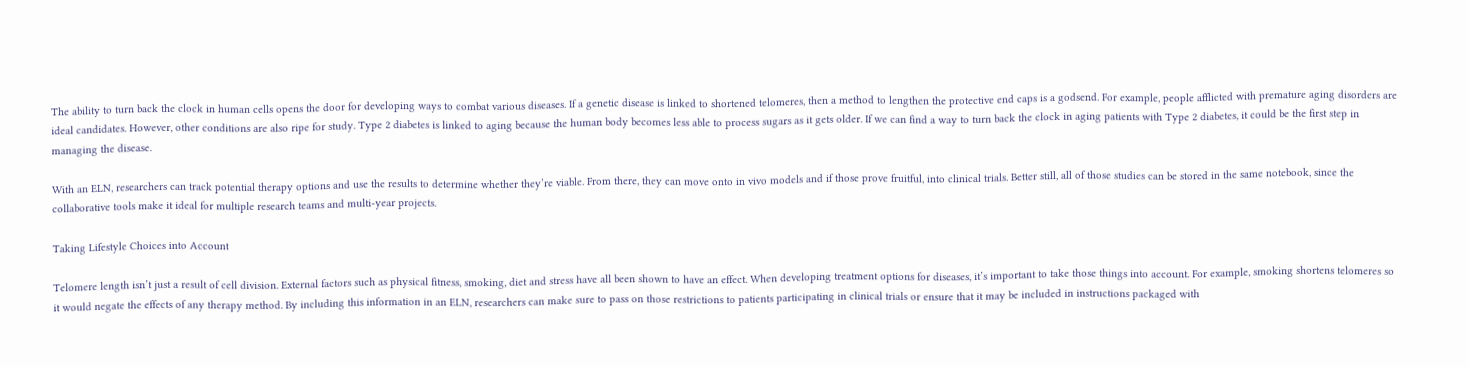The ability to turn back the clock in human cells opens the door for developing ways to combat various diseases. If a genetic disease is linked to shortened telomeres, then a method to lengthen the protective end caps is a godsend. For example, people afflicted with premature aging disorders are ideal candidates. However, other conditions are also ripe for study. Type 2 diabetes is linked to aging because the human body becomes less able to process sugars as it gets older. If we can find a way to turn back the clock in aging patients with Type 2 diabetes, it could be the first step in managing the disease.

With an ELN, researchers can track potential therapy options and use the results to determine whether they’re viable. From there, they can move onto in vivo models and if those prove fruitful, into clinical trials. Better still, all of those studies can be stored in the same notebook, since the collaborative tools make it ideal for multiple research teams and multi-year projects.

Taking Lifestyle Choices into Account

Telomere length isn’t just a result of cell division. External factors such as physical fitness, smoking, diet and stress have all been shown to have an effect. When developing treatment options for diseases, it’s important to take those things into account. For example, smoking shortens telomeres so it would negate the effects of any therapy method. By including this information in an ELN, researchers can make sure to pass on those restrictions to patients participating in clinical trials or ensure that it may be included in instructions packaged with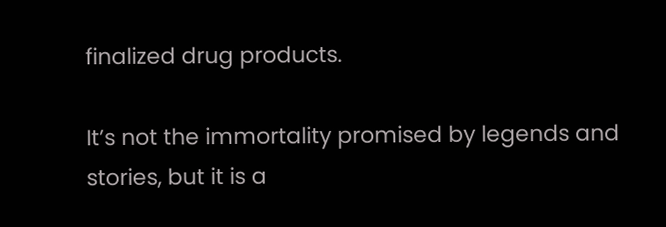finalized drug products.

It’s not the immortality promised by legends and stories, but it is a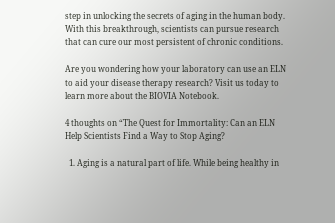step in unlocking the secrets of aging in the human body. With this breakthrough, scientists can pursue research that can cure our most persistent of chronic conditions.

Are you wondering how your laboratory can use an ELN to aid your disease therapy research? Visit us today to learn more about the BIOVIA Notebook.

4 thoughts on “The Quest for Immortality: Can an ELN Help Scientists Find a Way to Stop Aging?

  1. Aging is a natural part of life. While being healthy in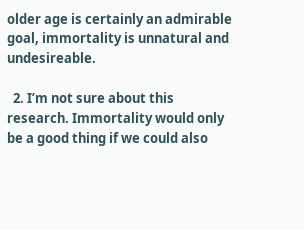older age is certainly an admirable goal, immortality is unnatural and undesireable.

  2. I’m not sure about this research. Immortality would only be a good thing if we could also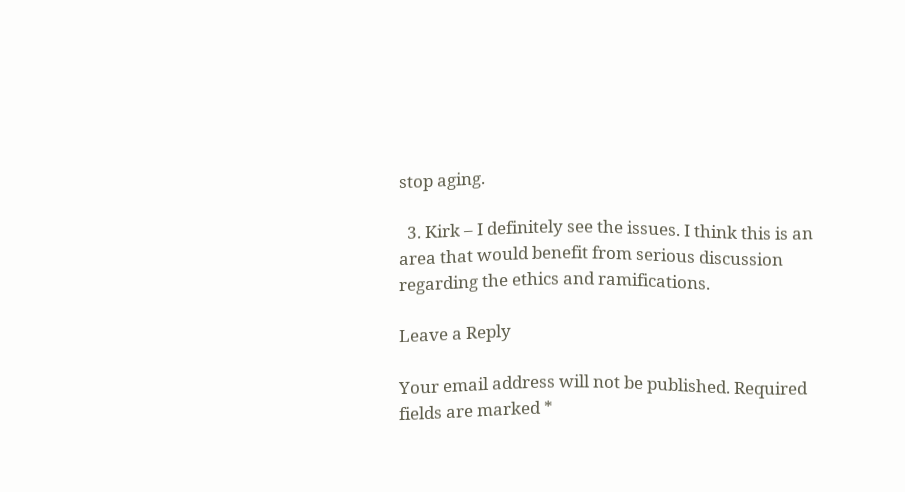stop aging.

  3. Kirk – I definitely see the issues. I think this is an area that would benefit from serious discussion regarding the ethics and ramifications.

Leave a Reply

Your email address will not be published. Required fields are marked *